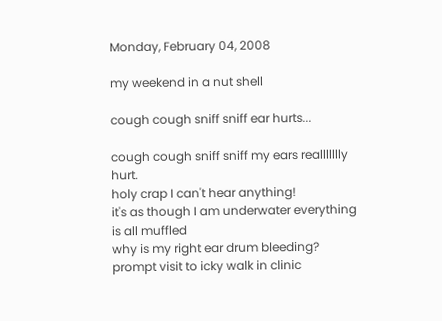Monday, February 04, 2008

my weekend in a nut shell

cough cough sniff sniff ear hurts...

cough cough sniff sniff my ears reallllllly hurt.
holy crap I can't hear anything!
it's as though I am underwater everything is all muffled
why is my right ear drum bleeding?
prompt visit to icky walk in clinic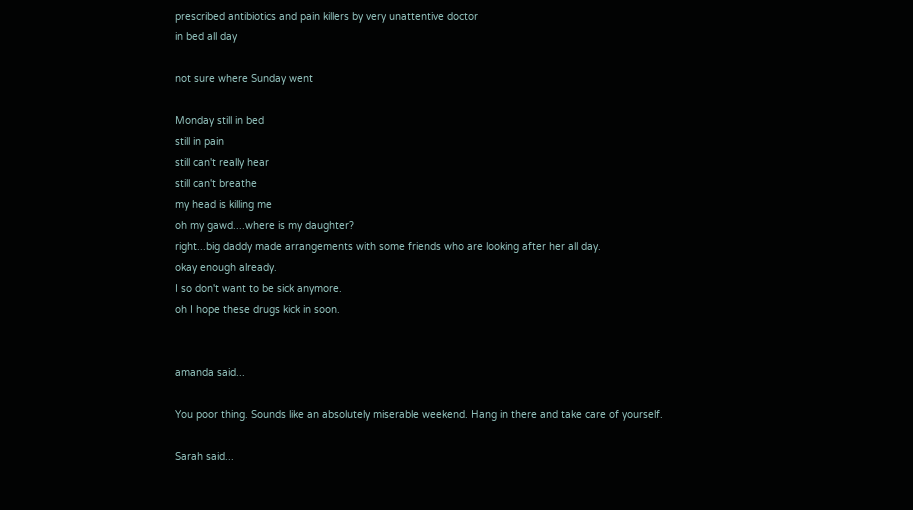prescribed antibiotics and pain killers by very unattentive doctor
in bed all day

not sure where Sunday went

Monday still in bed
still in pain
still can't really hear
still can't breathe
my head is killing me
oh my gawd....where is my daughter?
right...big daddy made arrangements with some friends who are looking after her all day.
okay enough already.
I so don't want to be sick anymore.
oh I hope these drugs kick in soon.


amanda said...

You poor thing. Sounds like an absolutely miserable weekend. Hang in there and take care of yourself.

Sarah said...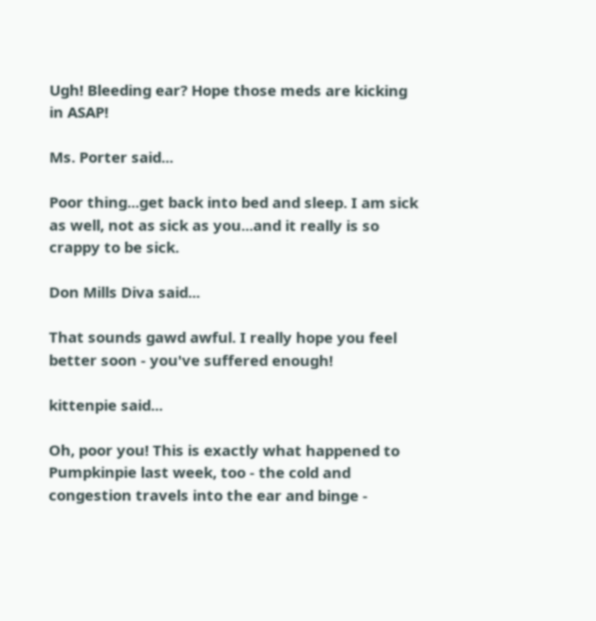Ugh! Bleeding ear? Hope those meds are kicking in ASAP!

Ms. Porter said...

Poor thing...get back into bed and sleep. I am sick as well, not as sick as you...and it really is so crappy to be sick.

Don Mills Diva said...

That sounds gawd awful. I really hope you feel better soon - you've suffered enough!

kittenpie said...

Oh, poor you! This is exactly what happened to Pumpkinpie last week, too - the cold and congestion travels into the ear and binge -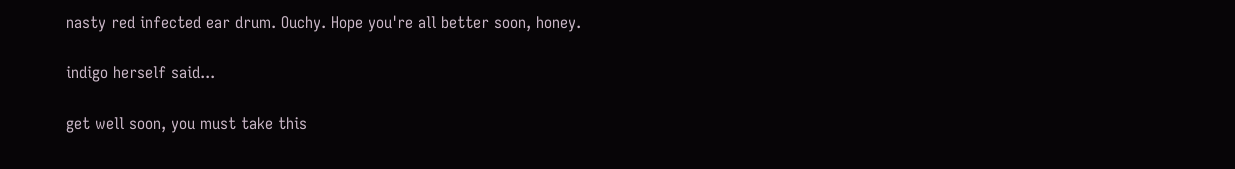nasty red infected ear drum. Ouchy. Hope you're all better soon, honey.

indigo herself said...

get well soon, you must take this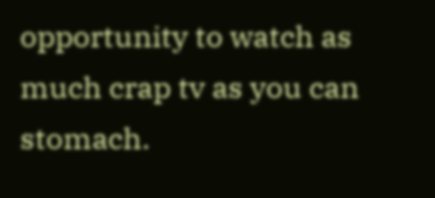opportunity to watch as much crap tv as you can stomach.